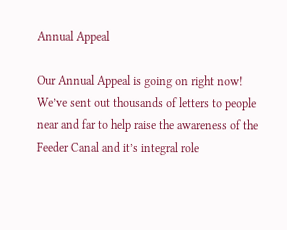Annual Appeal

Our Annual Appeal is going on right now! We’ve sent out thousands of letters to people near and far to help raise the awareness of the Feeder Canal and it’s integral role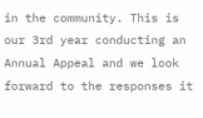in the community. This is our 3rd year conducting an Annual Appeal and we look forward to the responses it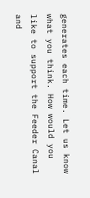generates each time. Let us know what you think. How would you like to support the Feeder Canal and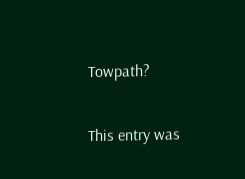Towpath?

This entry was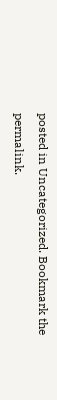posted in Uncategorized. Bookmark the permalink.